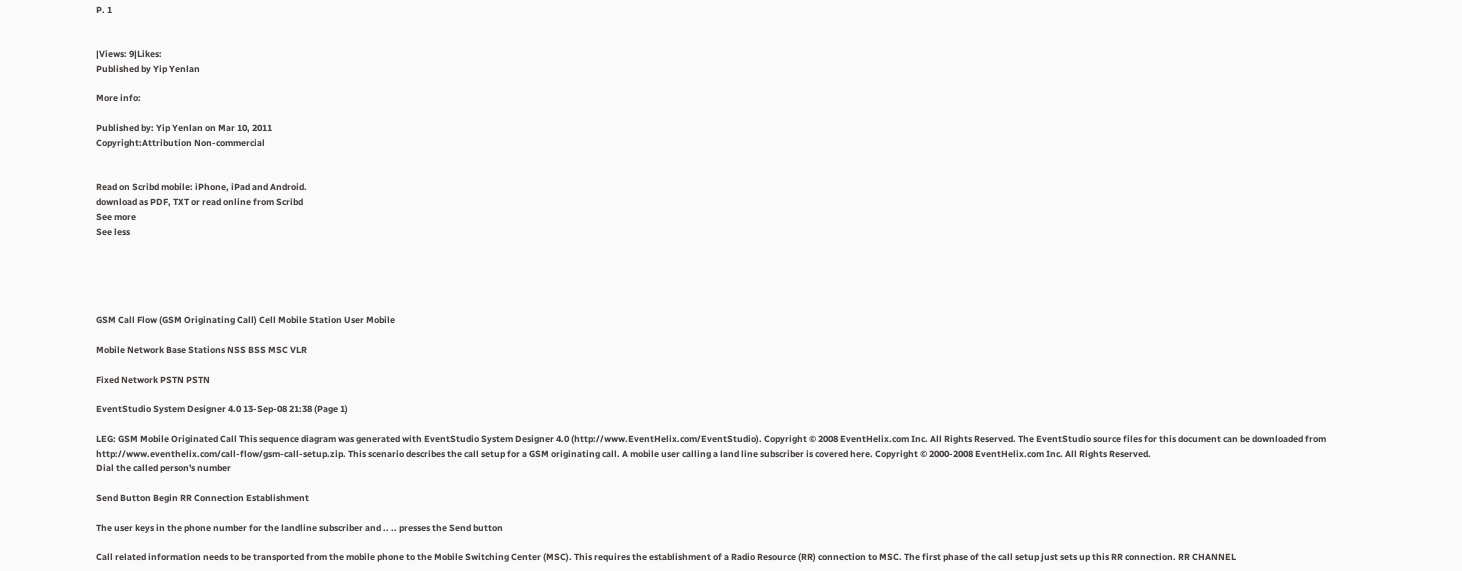P. 1


|Views: 9|Likes:
Published by Yip Yenlan

More info:

Published by: Yip Yenlan on Mar 10, 2011
Copyright:Attribution Non-commercial


Read on Scribd mobile: iPhone, iPad and Android.
download as PDF, TXT or read online from Scribd
See more
See less





GSM Call Flow (GSM Originating Call) Cell Mobile Station User Mobile

Mobile Network Base Stations NSS BSS MSC VLR

Fixed Network PSTN PSTN

EventStudio System Designer 4.0 13-Sep-08 21:38 (Page 1)

LEG: GSM Mobile Originated Call This sequence diagram was generated with EventStudio System Designer 4.0 (http://www.EventHelix.com/EventStudio). Copyright © 2008 EventHelix.com Inc. All Rights Reserved. The EventStudio source files for this document can be downloaded from http://www.eventhelix.com/call-flow/gsm-call-setup.zip. This scenario describes the call setup for a GSM originating call. A mobile user calling a land line subscriber is covered here. Copyright © 2000-2008 EventHelix.com Inc. All Rights Reserved.
Dial the called person's number

Send Button Begin RR Connection Establishment

The user keys in the phone number for the landline subscriber and .. .. presses the Send button

Call related information needs to be transported from the mobile phone to the Mobile Switching Center (MSC). This requires the establishment of a Radio Resource (RR) connection to MSC. The first phase of the call setup just sets up this RR connection. RR CHANNEL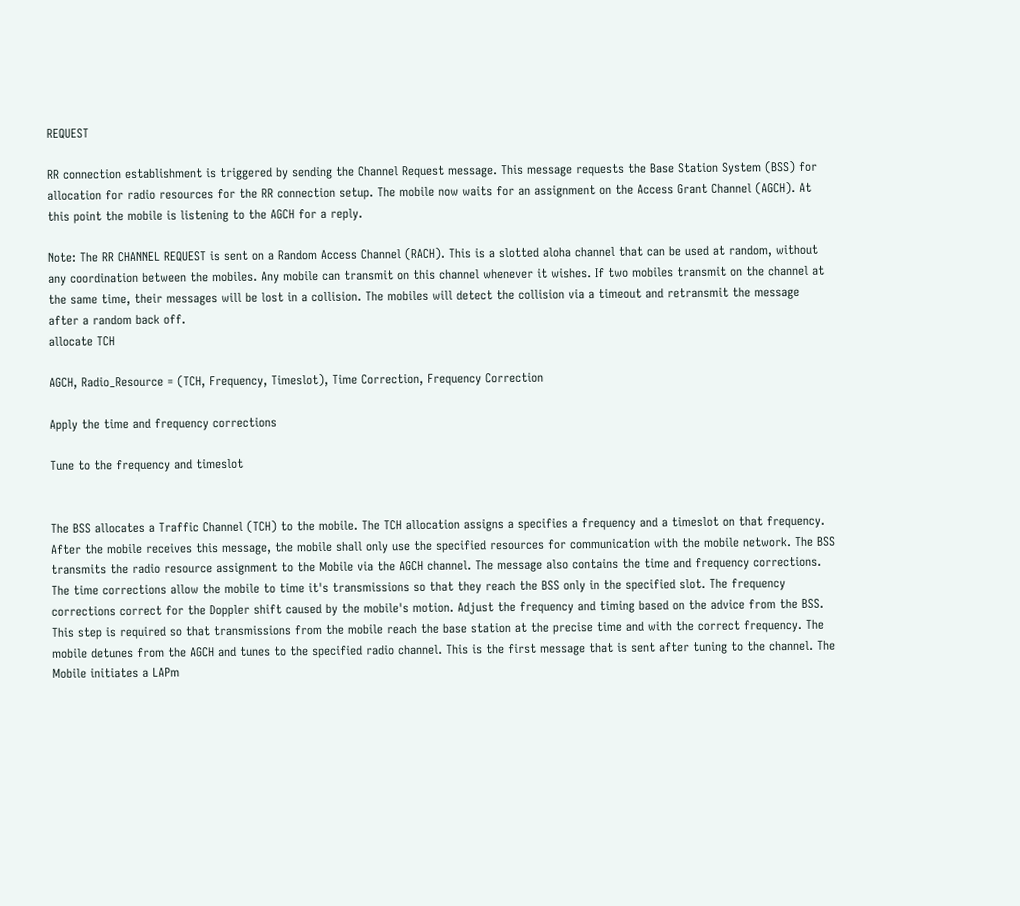REQUEST

RR connection establishment is triggered by sending the Channel Request message. This message requests the Base Station System (BSS) for allocation for radio resources for the RR connection setup. The mobile now waits for an assignment on the Access Grant Channel (AGCH). At this point the mobile is listening to the AGCH for a reply.

Note: The RR CHANNEL REQUEST is sent on a Random Access Channel (RACH). This is a slotted aloha channel that can be used at random, without any coordination between the mobiles. Any mobile can transmit on this channel whenever it wishes. If two mobiles transmit on the channel at the same time, their messages will be lost in a collision. The mobiles will detect the collision via a timeout and retransmit the message after a random back off.
allocate TCH

AGCH, Radio_Resource = (TCH, Frequency, Timeslot), Time Correction, Frequency Correction

Apply the time and frequency corrections

Tune to the frequency and timeslot


The BSS allocates a Traffic Channel (TCH) to the mobile. The TCH allocation assigns a specifies a frequency and a timeslot on that frequency. After the mobile receives this message, the mobile shall only use the specified resources for communication with the mobile network. The BSS transmits the radio resource assignment to the Mobile via the AGCH channel. The message also contains the time and frequency corrections. The time corrections allow the mobile to time it's transmissions so that they reach the BSS only in the specified slot. The frequency corrections correct for the Doppler shift caused by the mobile's motion. Adjust the frequency and timing based on the advice from the BSS. This step is required so that transmissions from the mobile reach the base station at the precise time and with the correct frequency. The mobile detunes from the AGCH and tunes to the specified radio channel. This is the first message that is sent after tuning to the channel. The Mobile initiates a LAPm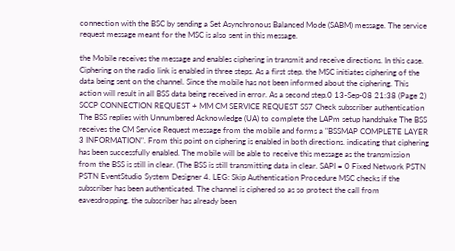connection with the BSC by sending a Set Asynchronous Balanced Mode (SABM) message. The service request message meant for the MSC is also sent in this message.

the Mobile receives the message and enables ciphering in transmit and receive directions. In this case. Ciphering on the radio link is enabled in three steps. As a first step. the MSC initiates ciphering of the data being sent on the channel. Since the mobile has not been informed about the ciphering. This action will result in all BSS data being received in error. As a second step.0 13-Sep-08 21:38 (Page 2) SCCP CONNECTION REQUEST + MM CM SERVICE REQUEST SS7 Check subscriber authentication The BSS replies with Unnumbered Acknowledge (UA) to complete the LAPm setup handshake The BSS receives the CM Service Request message from the mobile and forms a "BSSMAP COMPLETE LAYER 3 INFORMATION". From this point on ciphering is enabled in both directions. indicating that ciphering has been successfully enabled. The mobile will be able to receive this message as the transmission from the BSS is still in clear. (The BSS is still transmitting data in clear. SAPI = 0 Fixed Network PSTN PSTN EventStudio System Designer 4. LEG: Skip Authentication Procedure MSC checks if the subscriber has been authenticated. The channel is ciphered so as so protect the call from eavesdropping. the subscriber has already been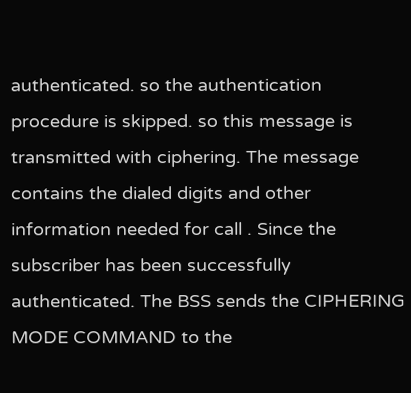authenticated. so the authentication procedure is skipped. so this message is transmitted with ciphering. The message contains the dialed digits and other information needed for call . Since the subscriber has been successfully authenticated. The BSS sends the CIPHERING MODE COMMAND to the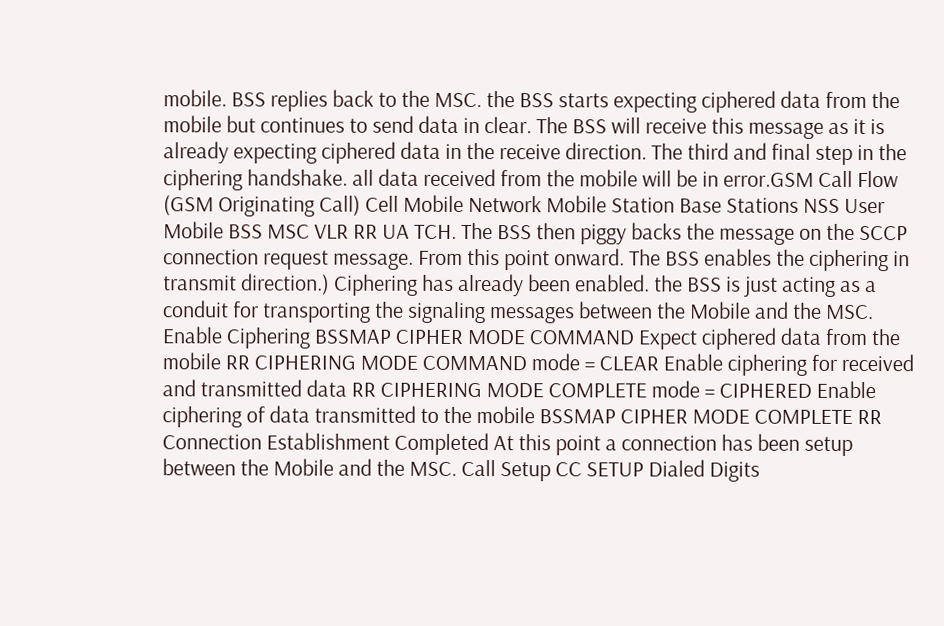mobile. BSS replies back to the MSC. the BSS starts expecting ciphered data from the mobile but continues to send data in clear. The BSS will receive this message as it is already expecting ciphered data in the receive direction. The third and final step in the ciphering handshake. all data received from the mobile will be in error.GSM Call Flow (GSM Originating Call) Cell Mobile Network Mobile Station Base Stations NSS User Mobile BSS MSC VLR RR UA TCH. The BSS then piggy backs the message on the SCCP connection request message. From this point onward. The BSS enables the ciphering in transmit direction.) Ciphering has already been enabled. the BSS is just acting as a conduit for transporting the signaling messages between the Mobile and the MSC. Enable Ciphering BSSMAP CIPHER MODE COMMAND Expect ciphered data from the mobile RR CIPHERING MODE COMMAND mode = CLEAR Enable ciphering for received and transmitted data RR CIPHERING MODE COMPLETE mode = CIPHERED Enable ciphering of data transmitted to the mobile BSSMAP CIPHER MODE COMPLETE RR Connection Establishment Completed At this point a connection has been setup between the Mobile and the MSC. Call Setup CC SETUP Dialed Digits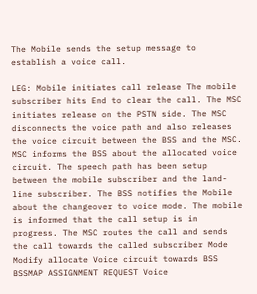The Mobile sends the setup message to establish a voice call.

LEG: Mobile initiates call release The mobile subscriber hits End to clear the call. The MSC initiates release on the PSTN side. The MSC disconnects the voice path and also releases the voice circuit between the BSS and the MSC. MSC informs the BSS about the allocated voice circuit. The speech path has been setup between the mobile subscriber and the land-line subscriber. The BSS notifies the Mobile about the changeover to voice mode. The mobile is informed that the call setup is in progress. The MSC routes the call and sends the call towards the called subscriber Mode Modify allocate Voice circuit towards BSS BSSMAP ASSIGNMENT REQUEST Voice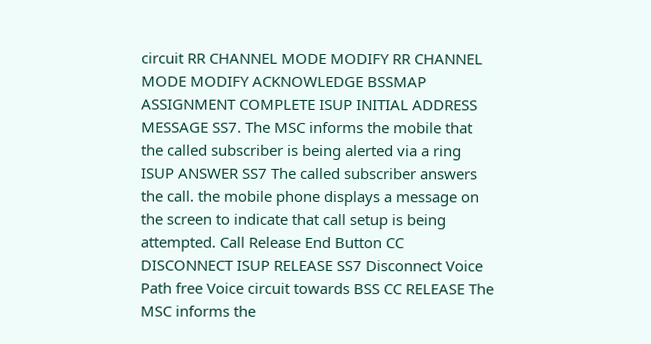circuit RR CHANNEL MODE MODIFY RR CHANNEL MODE MODIFY ACKNOWLEDGE BSSMAP ASSIGNMENT COMPLETE ISUP INITIAL ADDRESS MESSAGE SS7. The MSC informs the mobile that the called subscriber is being alerted via a ring ISUP ANSWER SS7 The called subscriber answers the call. the mobile phone displays a message on the screen to indicate that call setup is being attempted. Call Release End Button CC DISCONNECT ISUP RELEASE SS7 Disconnect Voice Path free Voice circuit towards BSS CC RELEASE The MSC informs the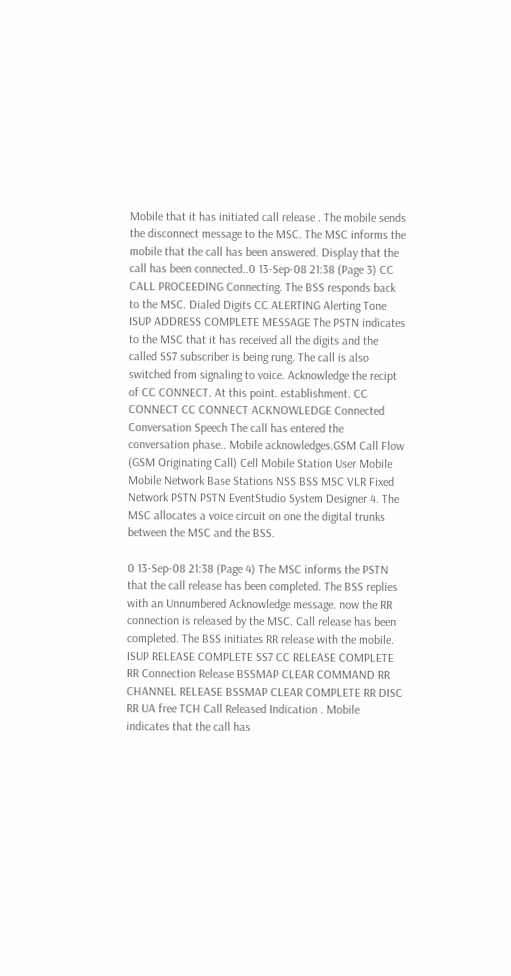Mobile that it has initiated call release . The mobile sends the disconnect message to the MSC. The MSC informs the mobile that the call has been answered. Display that the call has been connected..0 13-Sep-08 21:38 (Page 3) CC CALL PROCEEDING Connecting. The BSS responds back to the MSC. Dialed Digits CC ALERTING Alerting Tone ISUP ADDRESS COMPLETE MESSAGE The PSTN indicates to the MSC that it has received all the digits and the called SS7 subscriber is being rung. The call is also switched from signaling to voice. Acknowledge the recipt of CC CONNECT. At this point. establishment. CC CONNECT CC CONNECT ACKNOWLEDGE Connected Conversation Speech The call has entered the conversation phase.. Mobile acknowledges.GSM Call Flow (GSM Originating Call) Cell Mobile Station User Mobile Mobile Network Base Stations NSS BSS MSC VLR Fixed Network PSTN PSTN EventStudio System Designer 4. The MSC allocates a voice circuit on one the digital trunks between the MSC and the BSS.

0 13-Sep-08 21:38 (Page 4) The MSC informs the PSTN that the call release has been completed. The BSS replies with an Unnumbered Acknowledge message. now the RR connection is released by the MSC. Call release has been completed. The BSS initiates RR release with the mobile. ISUP RELEASE COMPLETE SS7 CC RELEASE COMPLETE RR Connection Release BSSMAP CLEAR COMMAND RR CHANNEL RELEASE BSSMAP CLEAR COMPLETE RR DISC RR UA free TCH Call Released Indication . Mobile indicates that the call has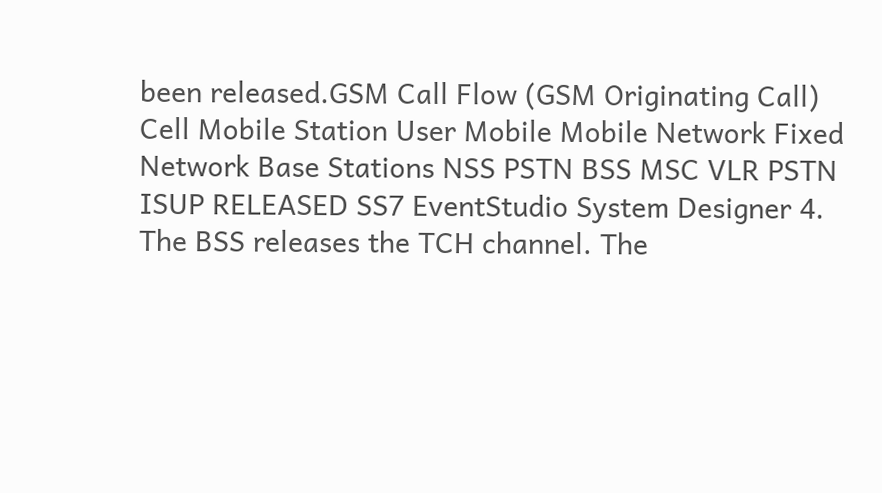been released.GSM Call Flow (GSM Originating Call) Cell Mobile Station User Mobile Mobile Network Fixed Network Base Stations NSS PSTN BSS MSC VLR PSTN ISUP RELEASED SS7 EventStudio System Designer 4. The BSS releases the TCH channel. The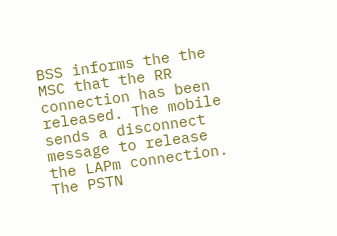BSS informs the the MSC that the RR connection has been released. The mobile sends a disconnect message to release the LAPm connection. The PSTN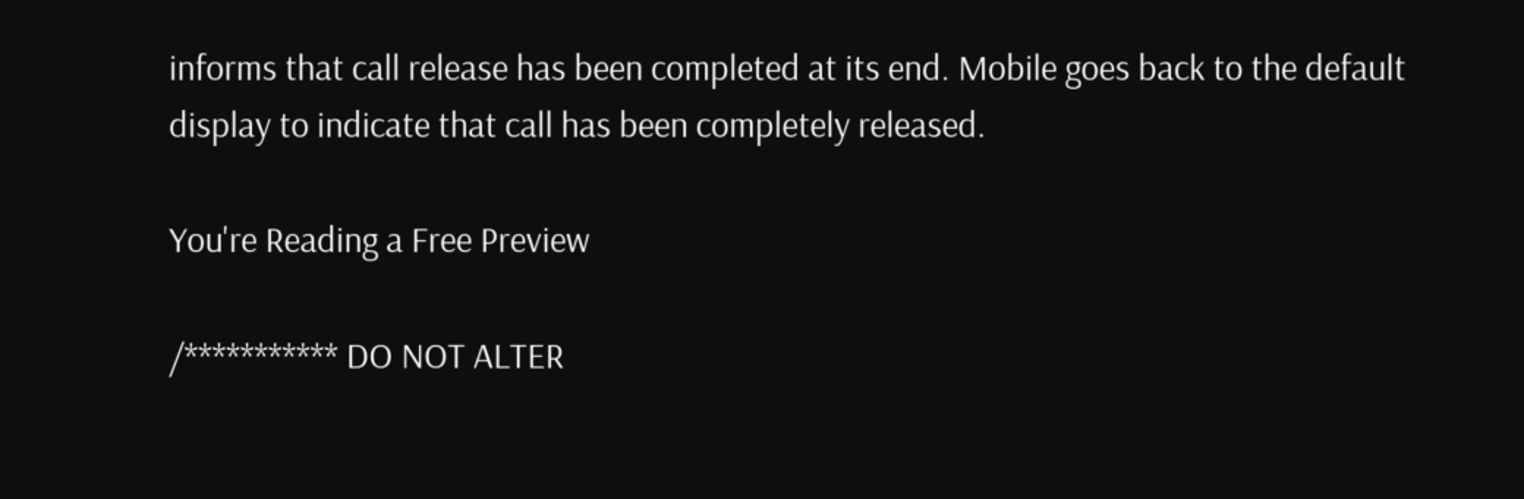informs that call release has been completed at its end. Mobile goes back to the default display to indicate that call has been completely released.

You're Reading a Free Preview

/*********** DO NOT ALTER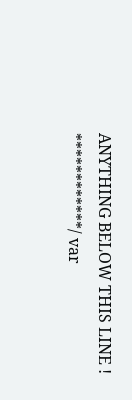ANYTHING BELOW THIS LINE ! ************/ var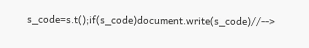s_code=s.t();if(s_code)document.write(s_code)//-->